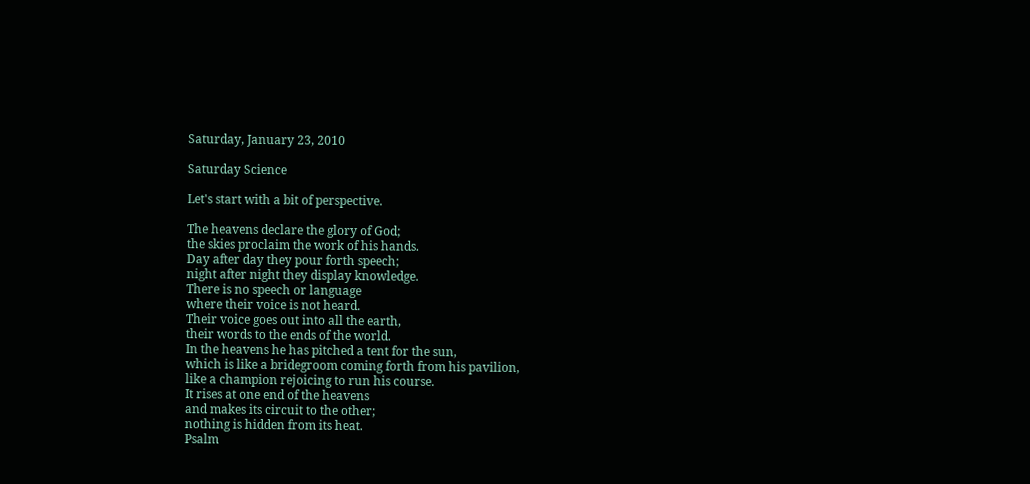Saturday, January 23, 2010

Saturday Science

Let's start with a bit of perspective.

The heavens declare the glory of God;
the skies proclaim the work of his hands.
Day after day they pour forth speech;
night after night they display knowledge.
There is no speech or language
where their voice is not heard.
Their voice goes out into all the earth,
their words to the ends of the world.
In the heavens he has pitched a tent for the sun,
which is like a bridegroom coming forth from his pavilion,
like a champion rejoicing to run his course.
It rises at one end of the heavens
and makes its circuit to the other;
nothing is hidden from its heat.
Psalm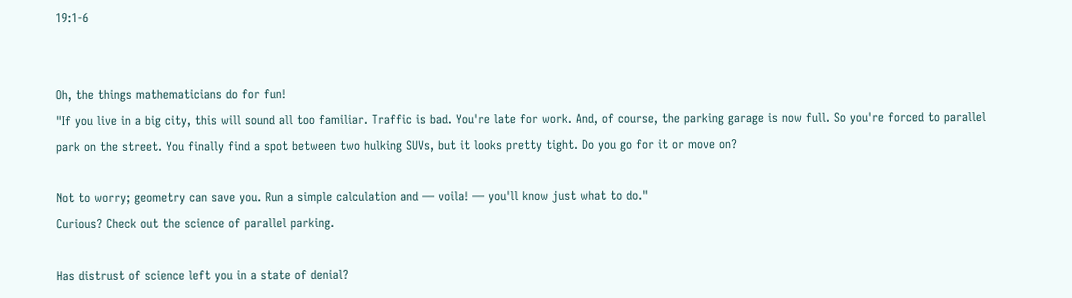19:1-6


Oh, the things mathematicians do for fun!
"If you live in a big city, this will sound all too familiar. Traffic is bad. You're late for work. And, of course, the parking garage is now full. So you're forced to parallel park on the street. You finally find a spot between two hulking SUVs, but it looks pretty tight. Do you go for it or move on?

Not to worry; geometry can save you. Run a simple calculation and — voila! — you'll know just what to do."
Curious? Check out the science of parallel parking.

Has distrust of science left you in a state of denial?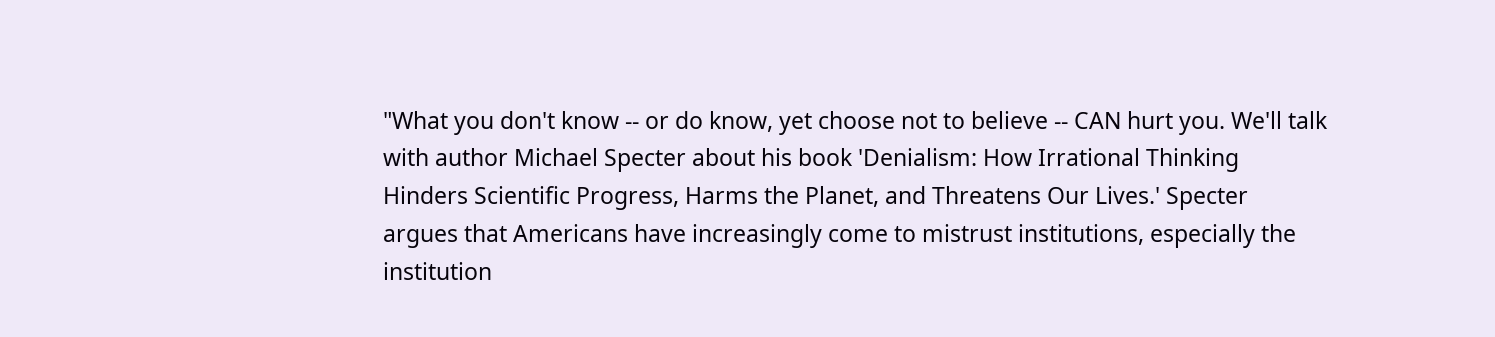"What you don't know -- or do know, yet choose not to believe -- CAN hurt you. We'll talk with author Michael Specter about his book 'Denialism: How Irrational Thinking Hinders Scientific Progress, Harms the Planet, and Threatens Our Lives.' Specter argues that Americans have increasingly come to mistrust institutions, especially the institution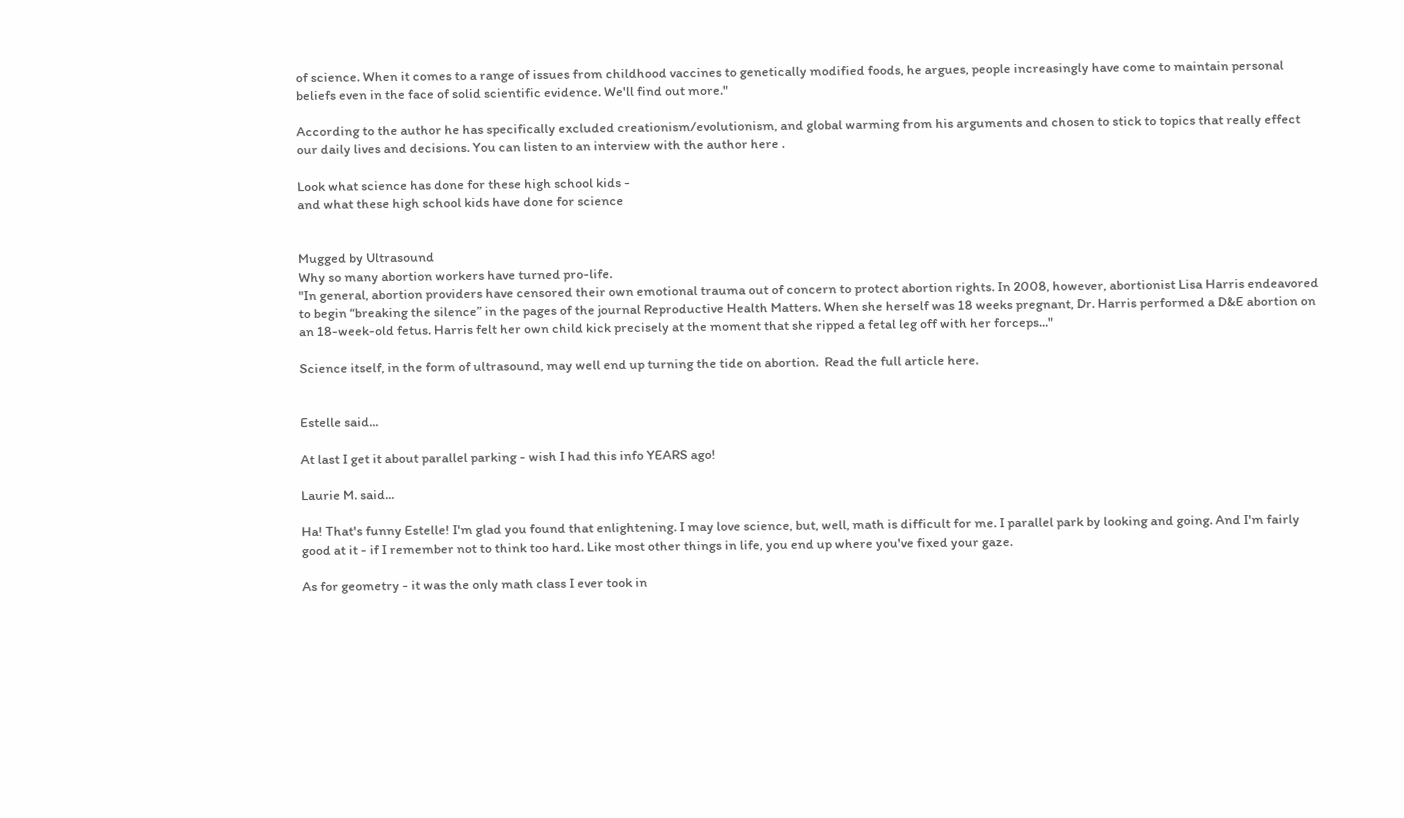of science. When it comes to a range of issues from childhood vaccines to genetically modified foods, he argues, people increasingly have come to maintain personal beliefs even in the face of solid scientific evidence. We'll find out more."

According to the author he has specifically excluded creationism/evolutionism, and global warming from his arguments and chosen to stick to topics that really effect our daily lives and decisions. You can listen to an interview with the author here .

Look what science has done for these high school kids -
and what these high school kids have done for science


Mugged by Ultrasound
Why so many abortion workers have turned pro-life.
"In general, abortion providers have censored their own emotional trauma out of concern to protect abortion rights. In 2008, however, abortionist Lisa Harris endeavored to begin “breaking the silence” in the pages of the journal Reproductive Health Matters. When she herself was 18 weeks pregnant, Dr. Harris performed a D&E abortion on an 18-week-old fetus. Harris felt her own child kick precisely at the moment that she ripped a fetal leg off with her forceps..."

Science itself, in the form of ultrasound, may well end up turning the tide on abortion.  Read the full article here.


Estelle said...

At last I get it about parallel parking - wish I had this info YEARS ago!

Laurie M. said...

Ha! That's funny Estelle! I'm glad you found that enlightening. I may love science, but, well, math is difficult for me. I parallel park by looking and going. And I'm fairly good at it - if I remember not to think too hard. Like most other things in life, you end up where you've fixed your gaze.

As for geometry - it was the only math class I ever took in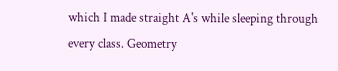which I made straight A's while sleeping through every class. Geometry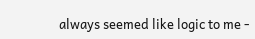always seemed like logic to me -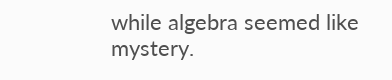while algebra seemed like mystery.